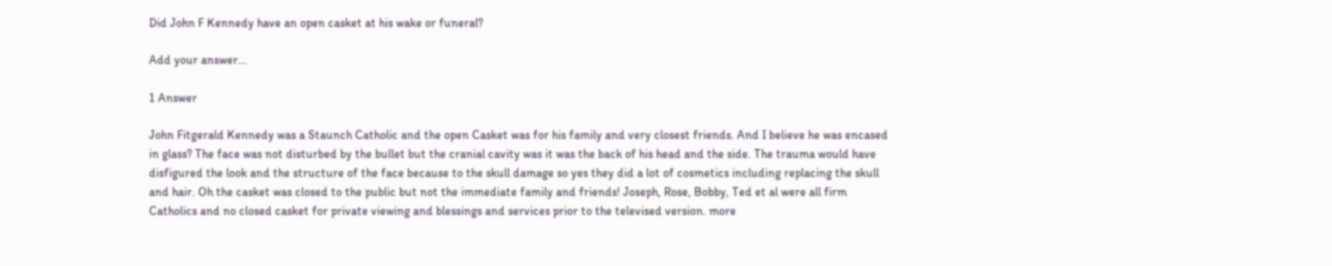Did John F Kennedy have an open casket at his wake or funeral?

Add your answer...

1 Answer

John Fitgerald Kennedy was a Staunch Catholic and the open Casket was for his family and very closest friends. And I believe he was encased in glass? The face was not disturbed by the bullet but the cranial cavity was it was the back of his head and the side. The trauma would have disfigured the look and the structure of the face because to the skull damage so yes they did a lot of cosmetics including replacing the skull and hair. Oh the casket was closed to the public but not the immediate family and friends! Joseph, Rose, Bobby, Ted et al were all firm Catholics and no closed casket for private viewing and blessings and services prior to the televised version. more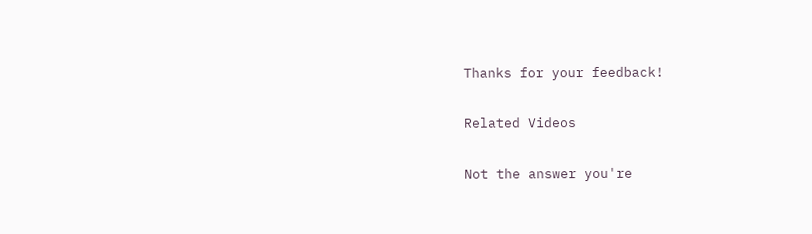Thanks for your feedback!

Related Videos

Not the answer you're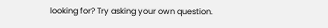looking for? Try asking your own question.